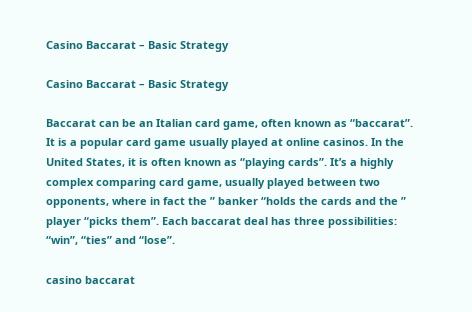Casino Baccarat – Basic Strategy

Casino Baccarat – Basic Strategy

Baccarat can be an Italian card game, often known as “baccarat”. It is a popular card game usually played at online casinos. In the United States, it is often known as “playing cards”. It’s a highly complex comparing card game, usually played between two opponents, where in fact the ” banker “holds the cards and the ” player “picks them”. Each baccarat deal has three possibilities: “win”, “ties” and “lose”.

casino baccarat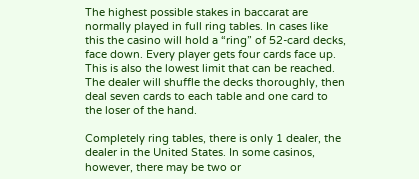The highest possible stakes in baccarat are normally played in full ring tables. In cases like this the casino will hold a “ring” of 52-card decks, face down. Every player gets four cards face up. This is also the lowest limit that can be reached. The dealer will shuffle the decks thoroughly, then deal seven cards to each table and one card to the loser of the hand.

Completely ring tables, there is only 1 dealer, the dealer in the United States. In some casinos, however, there may be two or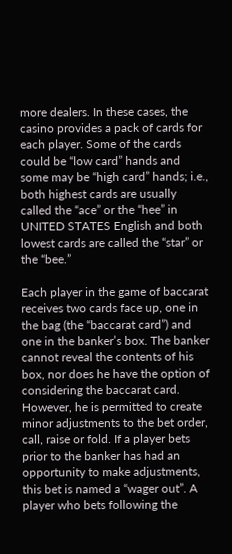more dealers. In these cases, the casino provides a pack of cards for each player. Some of the cards could be “low card” hands and some may be “high card” hands; i.e., both highest cards are usually called the “ace” or the “hee” in UNITED STATES English and both lowest cards are called the “star” or the “bee.”

Each player in the game of baccarat receives two cards face up, one in the bag (the “baccarat card”) and one in the banker’s box. The banker cannot reveal the contents of his box, nor does he have the option of considering the baccarat card. However, he is permitted to create minor adjustments to the bet order, call, raise or fold. If a player bets prior to the banker has had an opportunity to make adjustments, this bet is named a “wager out”. A player who bets following the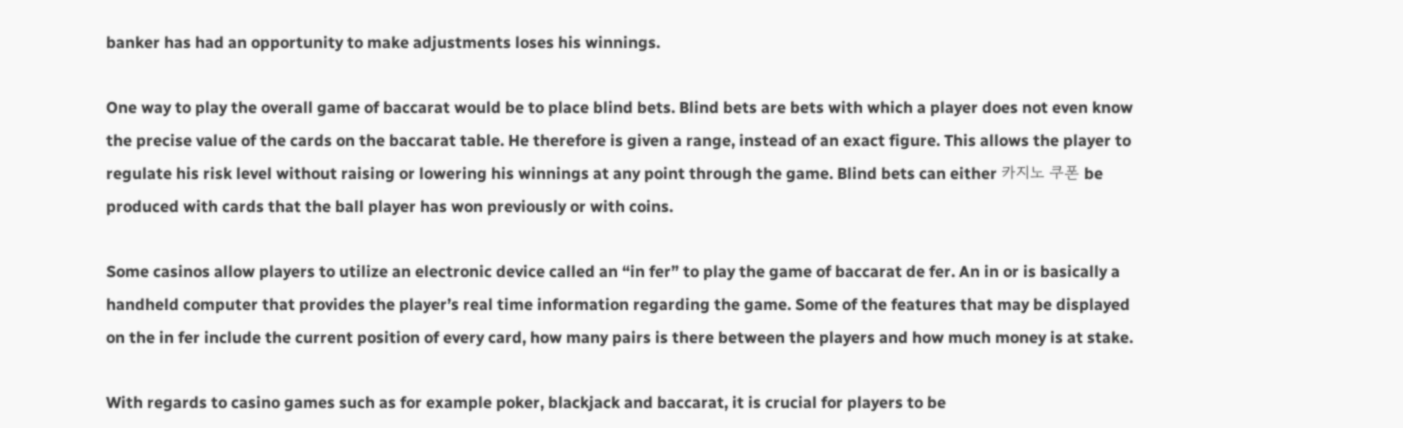banker has had an opportunity to make adjustments loses his winnings.

One way to play the overall game of baccarat would be to place blind bets. Blind bets are bets with which a player does not even know the precise value of the cards on the baccarat table. He therefore is given a range, instead of an exact figure. This allows the player to regulate his risk level without raising or lowering his winnings at any point through the game. Blind bets can either 카지노 쿠폰 be produced with cards that the ball player has won previously or with coins.

Some casinos allow players to utilize an electronic device called an “in fer” to play the game of baccarat de fer. An in or is basically a handheld computer that provides the player’s real time information regarding the game. Some of the features that may be displayed on the in fer include the current position of every card, how many pairs is there between the players and how much money is at stake.

With regards to casino games such as for example poker, blackjack and baccarat, it is crucial for players to be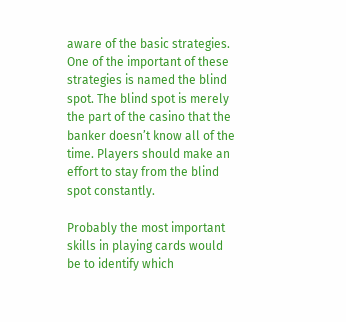aware of the basic strategies. One of the important of these strategies is named the blind spot. The blind spot is merely the part of the casino that the banker doesn’t know all of the time. Players should make an effort to stay from the blind spot constantly.

Probably the most important skills in playing cards would be to identify which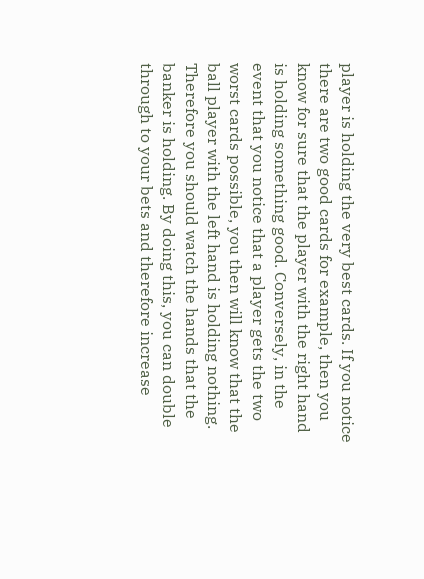player is holding the very best cards. If you notice there are two good cards for example, then you know for sure that the player with the right hand is holding something good. Conversely, in the event that you notice that a player gets the two worst cards possible, you then will know that the ball player with the left hand is holding nothing. Therefore you should watch the hands that the banker is holding. By doing this, you can double through to your bets and therefore increase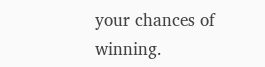your chances of winning.